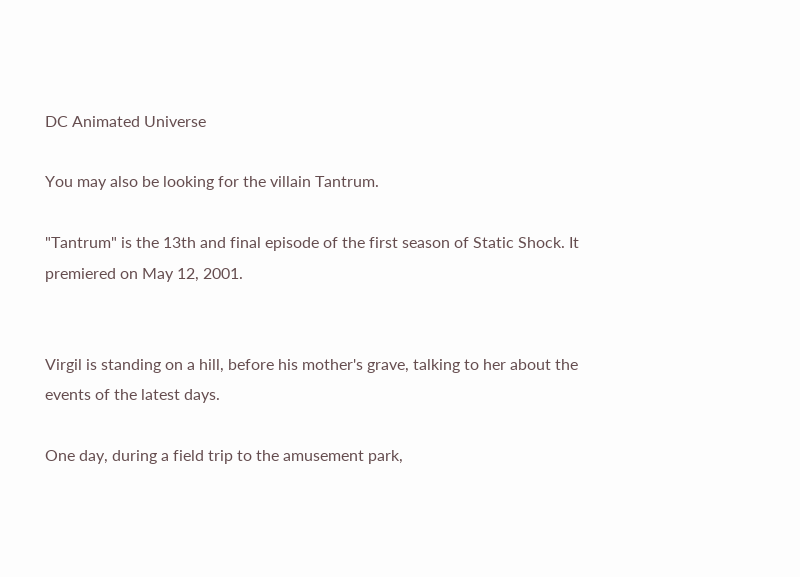DC Animated Universe

You may also be looking for the villain Tantrum.

"Tantrum" is the 13th and final episode of the first season of Static Shock. It premiered on May 12, 2001.


Virgil is standing on a hill, before his mother's grave, talking to her about the events of the latest days.

One day, during a field trip to the amusement park,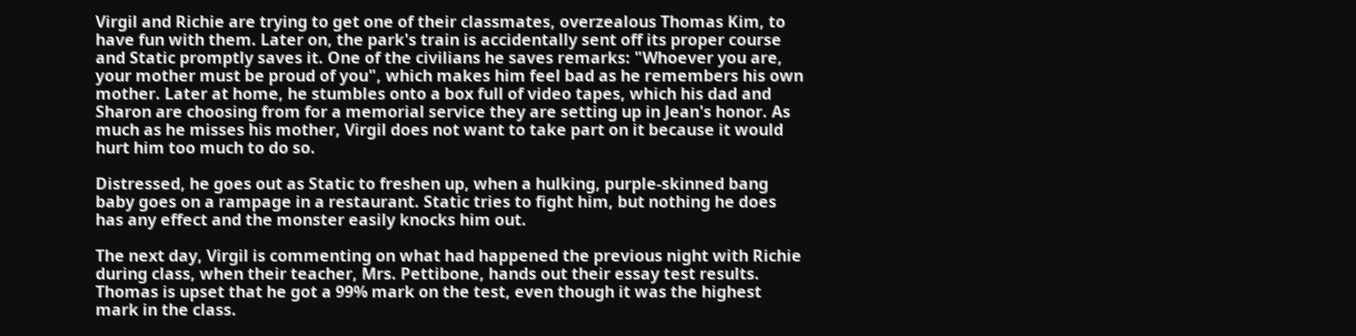Virgil and Richie are trying to get one of their classmates, overzealous Thomas Kim, to have fun with them. Later on, the park's train is accidentally sent off its proper course and Static promptly saves it. One of the civilians he saves remarks: "Whoever you are, your mother must be proud of you", which makes him feel bad as he remembers his own mother. Later at home, he stumbles onto a box full of video tapes, which his dad and Sharon are choosing from for a memorial service they are setting up in Jean's honor. As much as he misses his mother, Virgil does not want to take part on it because it would hurt him too much to do so.

Distressed, he goes out as Static to freshen up, when a hulking, purple-skinned bang baby goes on a rampage in a restaurant. Static tries to fight him, but nothing he does has any effect and the monster easily knocks him out.

The next day, Virgil is commenting on what had happened the previous night with Richie during class, when their teacher, Mrs. Pettibone, hands out their essay test results. Thomas is upset that he got a 99% mark on the test, even though it was the highest mark in the class.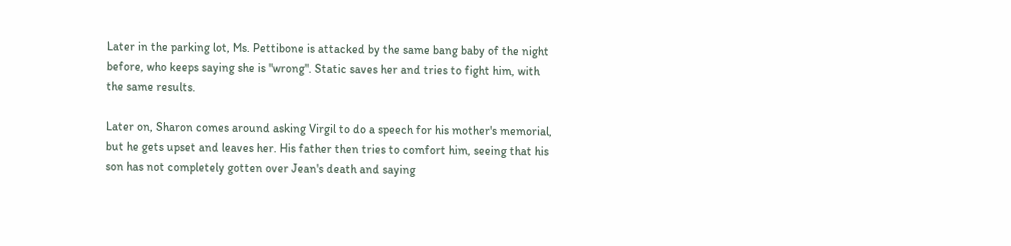Later in the parking lot, Ms. Pettibone is attacked by the same bang baby of the night before, who keeps saying she is "wrong". Static saves her and tries to fight him, with the same results.

Later on, Sharon comes around asking Virgil to do a speech for his mother's memorial, but he gets upset and leaves her. His father then tries to comfort him, seeing that his son has not completely gotten over Jean's death and saying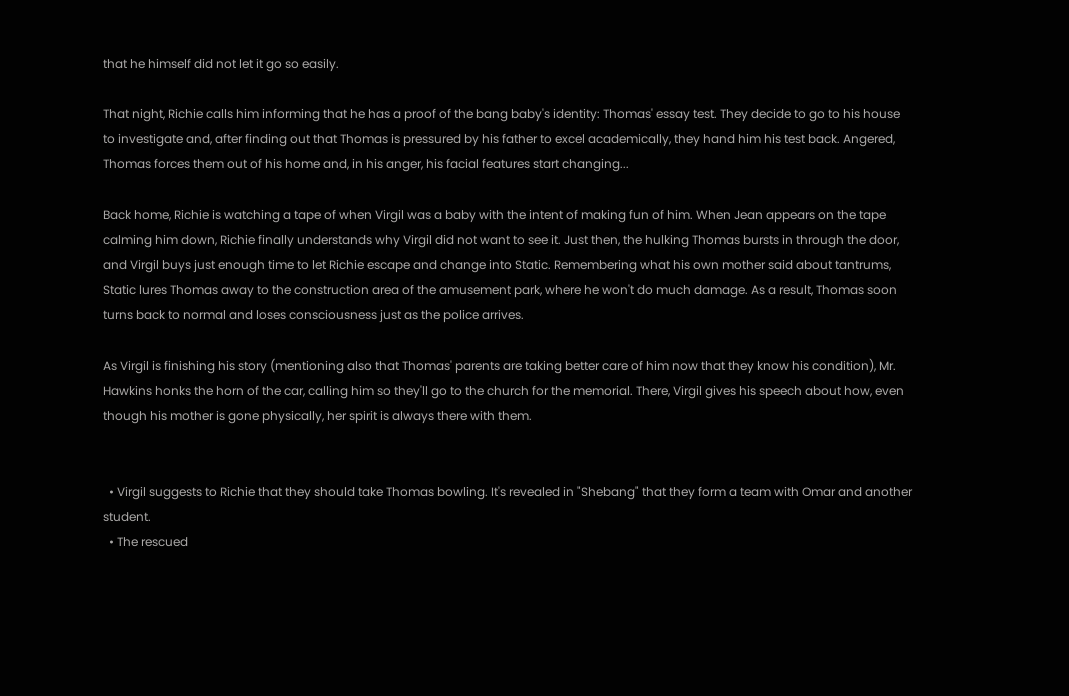that he himself did not let it go so easily.

That night, Richie calls him informing that he has a proof of the bang baby's identity: Thomas' essay test. They decide to go to his house to investigate and, after finding out that Thomas is pressured by his father to excel academically, they hand him his test back. Angered, Thomas forces them out of his home and, in his anger, his facial features start changing...

Back home, Richie is watching a tape of when Virgil was a baby with the intent of making fun of him. When Jean appears on the tape calming him down, Richie finally understands why Virgil did not want to see it. Just then, the hulking Thomas bursts in through the door, and Virgil buys just enough time to let Richie escape and change into Static. Remembering what his own mother said about tantrums, Static lures Thomas away to the construction area of the amusement park, where he won't do much damage. As a result, Thomas soon turns back to normal and loses consciousness just as the police arrives.

As Virgil is finishing his story (mentioning also that Thomas' parents are taking better care of him now that they know his condition), Mr. Hawkins honks the horn of the car, calling him so they'll go to the church for the memorial. There, Virgil gives his speech about how, even though his mother is gone physically, her spirit is always there with them.


  • Virgil suggests to Richie that they should take Thomas bowling. It's revealed in "Shebang" that they form a team with Omar and another student.
  • The rescued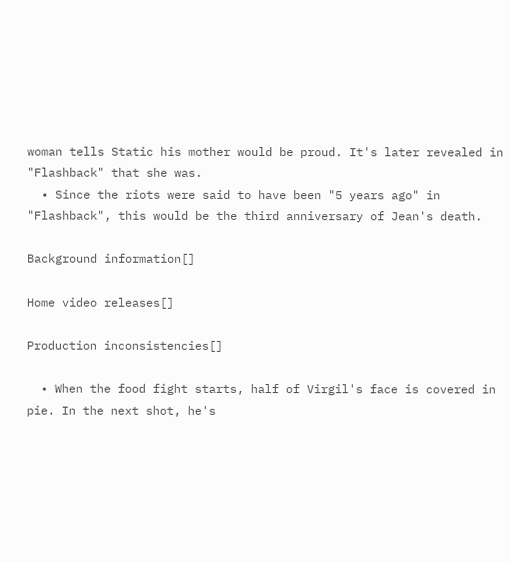woman tells Static his mother would be proud. It's later revealed in "Flashback" that she was.
  • Since the riots were said to have been "5 years ago" in "Flashback", this would be the third anniversary of Jean's death.

Background information[]

Home video releases[]

Production inconsistencies[]

  • When the food fight starts, half of Virgil's face is covered in pie. In the next shot, he's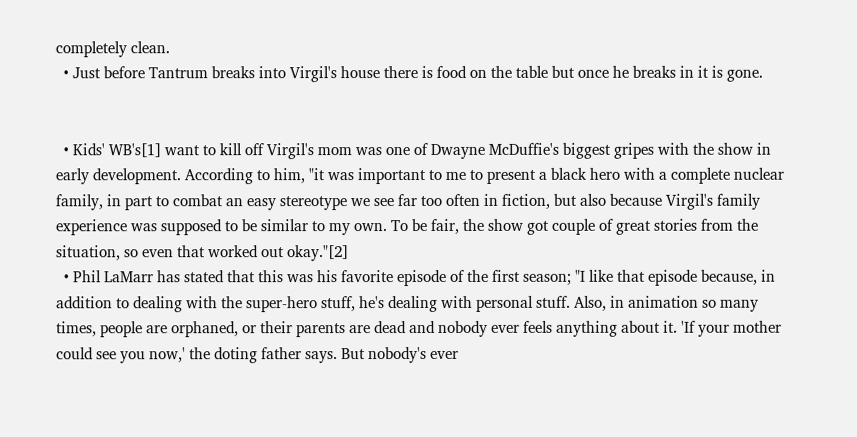completely clean.
  • Just before Tantrum breaks into Virgil's house there is food on the table but once he breaks in it is gone.


  • Kids' WB's[1] want to kill off Virgil's mom was one of Dwayne McDuffie's biggest gripes with the show in early development. According to him, "it was important to me to present a black hero with a complete nuclear family, in part to combat an easy stereotype we see far too often in fiction, but also because Virgil's family experience was supposed to be similar to my own. To be fair, the show got couple of great stories from the situation, so even that worked out okay."[2]
  • Phil LaMarr has stated that this was his favorite episode of the first season; "I like that episode because, in addition to dealing with the super-hero stuff, he's dealing with personal stuff. Also, in animation so many times, people are orphaned, or their parents are dead and nobody ever feels anything about it. 'If your mother could see you now,' the doting father says. But nobody's ever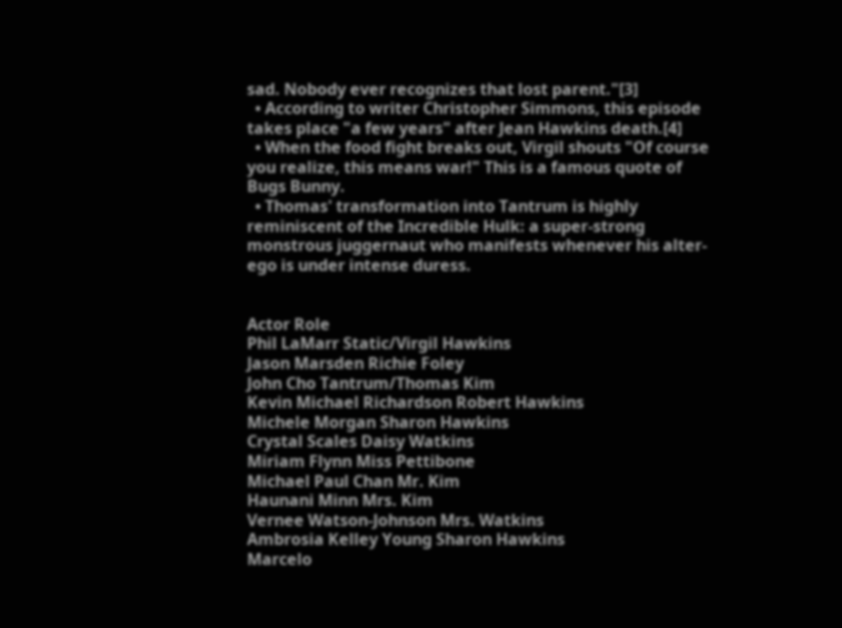sad. Nobody ever recognizes that lost parent."[3]
  • According to writer Christopher Simmons, this episode takes place "a few years" after Jean Hawkins death.[4]
  • When the food fight breaks out, Virgil shouts "Of course you realize, this means war!" This is a famous quote of Bugs Bunny.
  • Thomas' transformation into Tantrum is highly reminiscent of the Incredible Hulk: a super-strong monstrous juggernaut who manifests whenever his alter-ego is under intense duress.


Actor Role
Phil LaMarr Static/Virgil Hawkins
Jason Marsden Richie Foley
John Cho Tantrum/Thomas Kim
Kevin Michael Richardson Robert Hawkins
Michele Morgan Sharon Hawkins
Crystal Scales Daisy Watkins
Miriam Flynn Miss Pettibone
Michael Paul Chan Mr. Kim
Haunani Minn Mrs. Kim
Vernee Watson-Johnson Mrs. Watkins
Ambrosia Kelley Young Sharon Hawkins
Marcelo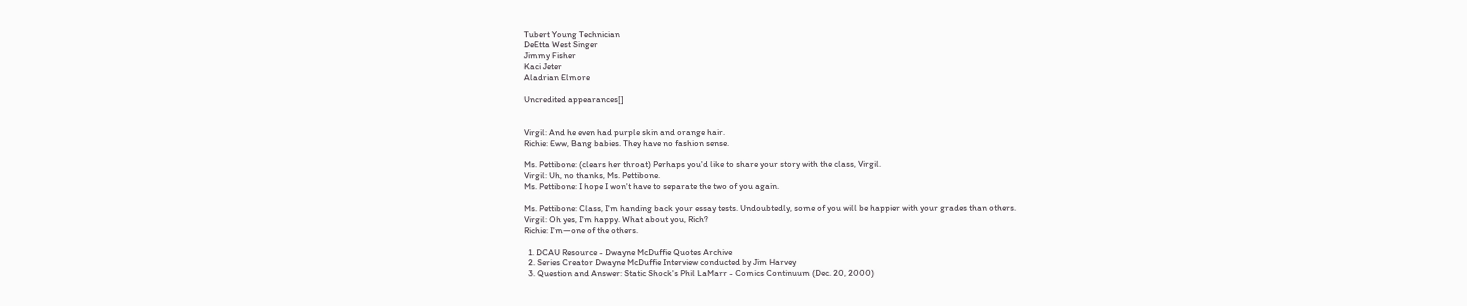Tubert Young Technician
DeEtta West Singer
Jimmy Fisher
Kaci Jeter
Aladrian Elmore

Uncredited appearances[]


Virgil: And he even had purple skin and orange hair.
Richie: Eww, Bang babies. They have no fashion sense.

Ms. Pettibone: (clears her throat) Perhaps you'd like to share your story with the class, Virgil.
Virgil: Uh, no thanks, Ms. Pettibone.
Ms. Pettibone: I hope I won't have to separate the two of you again.

Ms. Pettibone: Class, I'm handing back your essay tests. Undoubtedly, some of you will be happier with your grades than others.
Virgil: Oh yes, I'm happy. What about you, Rich?
Richie: I'm—one of the others.

  1. DCAU Resource - Dwayne McDuffie Quotes Archive
  2. Series Creator Dwayne McDuffie Interview conducted by Jim Harvey
  3. Question and Answer: Static Shock's Phil LaMarr - Comics Continuum (Dec. 20, 2000)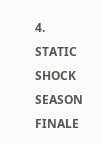4. STATIC SHOCK SEASON FINALE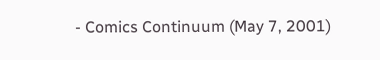- Comics Continuum (May 7, 2001)